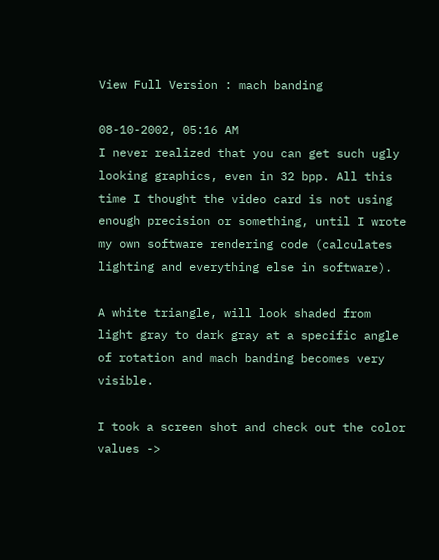View Full Version : mach banding

08-10-2002, 05:16 AM
I never realized that you can get such ugly looking graphics, even in 32 bpp. All this time I thought the video card is not using enough precision or something, until I wrote my own software rendering code (calculates lighting and everything else in software).

A white triangle, will look shaded from light gray to dark gray at a specific angle of rotation and mach banding becomes very visible.

I took a screen shot and check out the color values ->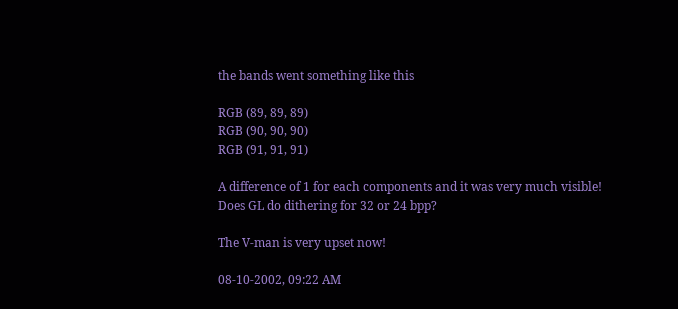the bands went something like this

RGB (89, 89, 89)
RGB (90, 90, 90)
RGB (91, 91, 91)

A difference of 1 for each components and it was very much visible!
Does GL do dithering for 32 or 24 bpp?

The V-man is very upset now!

08-10-2002, 09:22 AM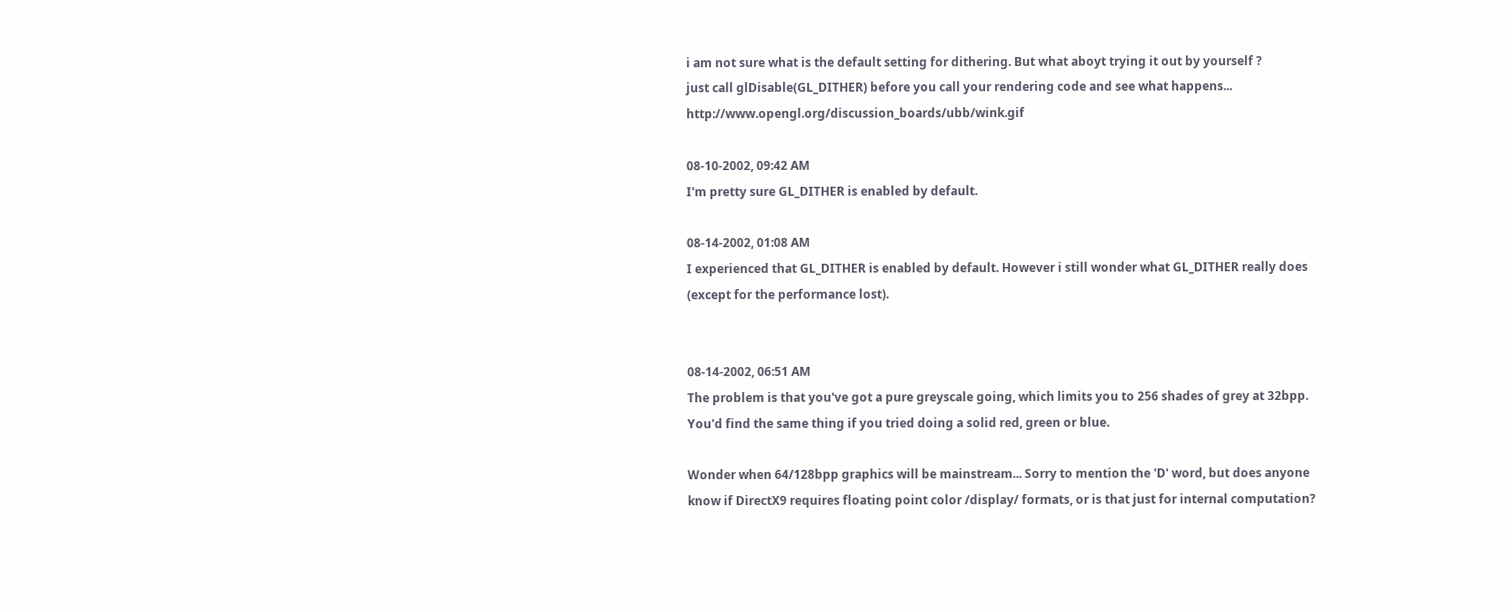i am not sure what is the default setting for dithering. But what aboyt trying it out by yourself ?
just call glDisable(GL_DITHER) before you call your rendering code and see what happens... http://www.opengl.org/discussion_boards/ubb/wink.gif

08-10-2002, 09:42 AM
I'm pretty sure GL_DITHER is enabled by default.

08-14-2002, 01:08 AM
I experienced that GL_DITHER is enabled by default. However i still wonder what GL_DITHER really does (except for the performance lost).


08-14-2002, 06:51 AM
The problem is that you've got a pure greyscale going, which limits you to 256 shades of grey at 32bpp. You'd find the same thing if you tried doing a solid red, green or blue.

Wonder when 64/128bpp graphics will be mainstream... Sorry to mention the 'D' word, but does anyone know if DirectX9 requires floating point color /display/ formats, or is that just for internal computation?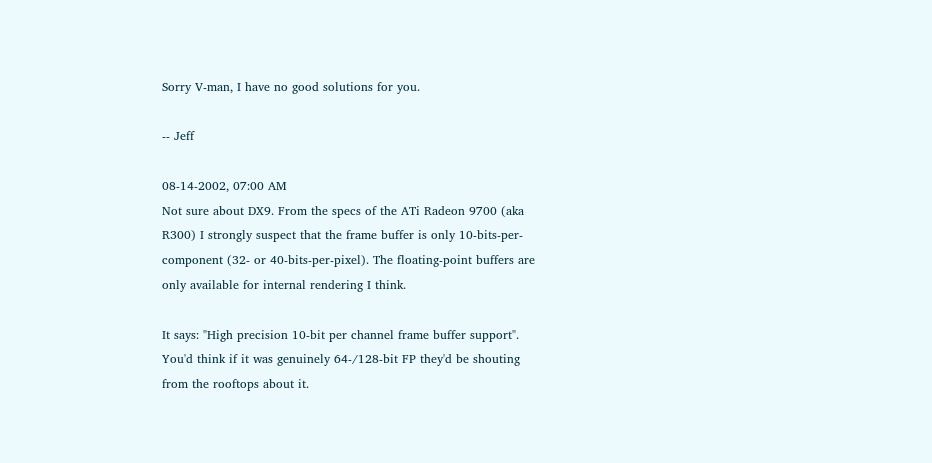Sorry V-man, I have no good solutions for you.

-- Jeff

08-14-2002, 07:00 AM
Not sure about DX9. From the specs of the ATi Radeon 9700 (aka R300) I strongly suspect that the frame buffer is only 10-bits-per-component (32- or 40-bits-per-pixel). The floating-point buffers are only available for internal rendering I think.

It says: "High precision 10-bit per channel frame buffer support". You'd think if it was genuinely 64-/128-bit FP they'd be shouting from the rooftops about it.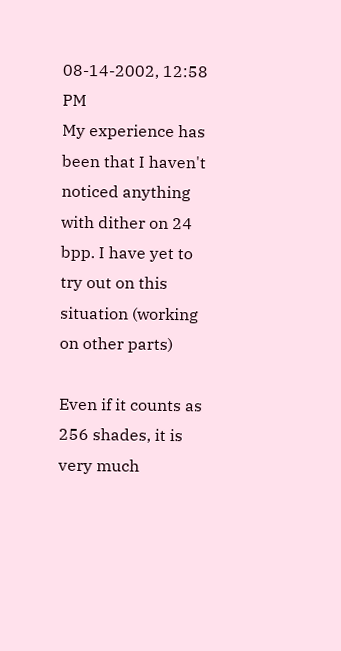08-14-2002, 12:58 PM
My experience has been that I haven't noticed anything with dither on 24 bpp. I have yet to try out on this situation (working on other parts)

Even if it counts as 256 shades, it is very much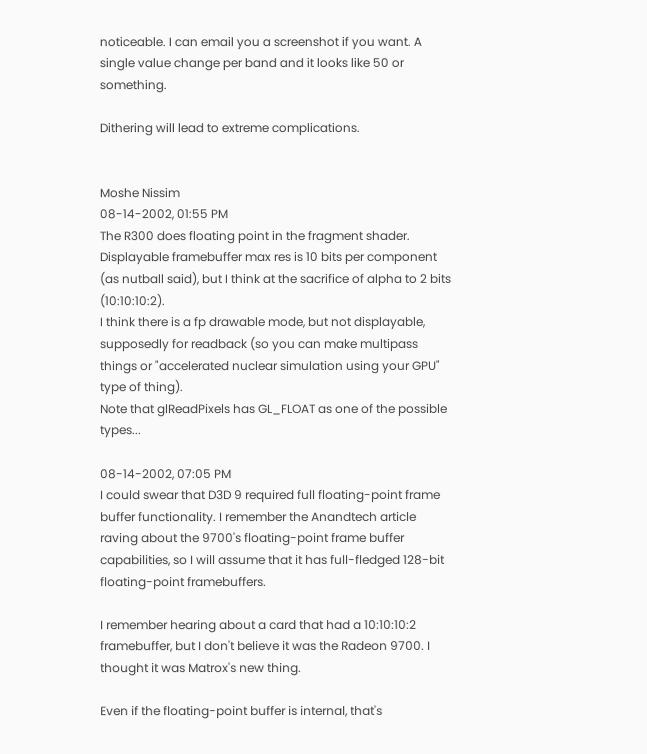noticeable. I can email you a screenshot if you want. A single value change per band and it looks like 50 or something.

Dithering will lead to extreme complications.


Moshe Nissim
08-14-2002, 01:55 PM
The R300 does floating point in the fragment shader. Displayable framebuffer max res is 10 bits per component (as nutball said), but I think at the sacrifice of alpha to 2 bits (10:10:10:2).
I think there is a fp drawable mode, but not displayable, supposedly for readback (so you can make multipass things or "accelerated nuclear simulation using your GPU" type of thing).
Note that glReadPixels has GL_FLOAT as one of the possible types...

08-14-2002, 07:05 PM
I could swear that D3D 9 required full floating-point frame buffer functionality. I remember the Anandtech article raving about the 9700's floating-point frame buffer capabilities, so I will assume that it has full-fledged 128-bit floating-point framebuffers.

I remember hearing about a card that had a 10:10:10:2 framebuffer, but I don't believe it was the Radeon 9700. I thought it was Matrox's new thing.

Even if the floating-point buffer is internal, that's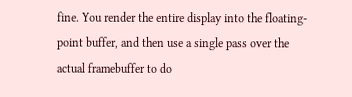fine. You render the entire display into the floating-point buffer, and then use a single pass over the actual framebuffer to do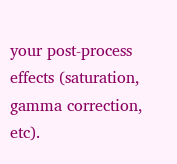your post-process effects (saturation, gamma correction, etc).